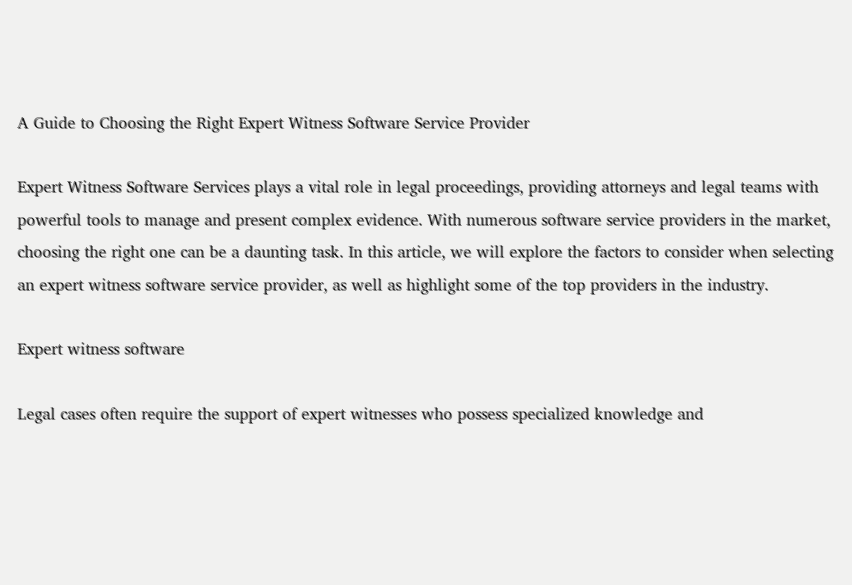A Guide to Choosing the Right Expert Witness Software Service Provider

Expert Witness Software Services plays a vital role in legal proceedings, providing attorneys and legal teams with powerful tools to manage and present complex evidence. With numerous software service providers in the market, choosing the right one can be a daunting task. In this article, we will explore the factors to consider when selecting an expert witness software service provider, as well as highlight some of the top providers in the industry.

Expert witness software

Legal cases often require the support of expert witnesses who possess specialized knowledge and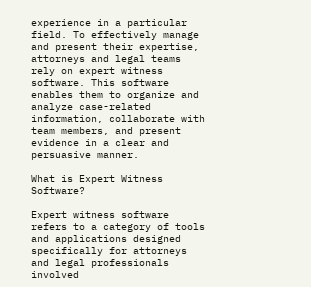experience in a particular field. To effectively manage and present their expertise, attorneys and legal teams rely on expert witness software. This software enables them to organize and analyze case-related information, collaborate with team members, and present evidence in a clear and persuasive manner.

What is Expert Witness Software?

Expert witness software refers to a category of tools and applications designed specifically for attorneys and legal professionals involved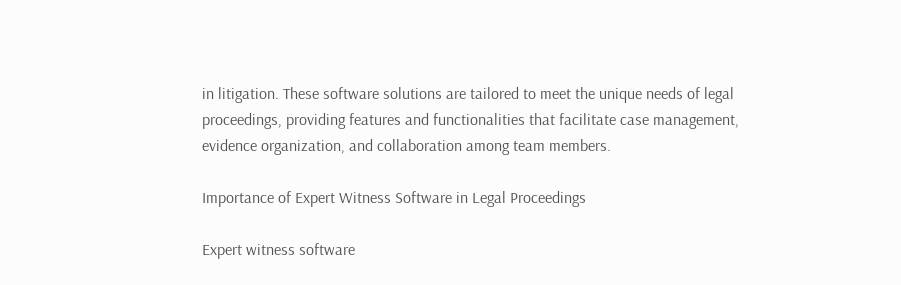in litigation. These software solutions are tailored to meet the unique needs of legal proceedings, providing features and functionalities that facilitate case management, evidence organization, and collaboration among team members.

Importance of Expert Witness Software in Legal Proceedings

Expert witness software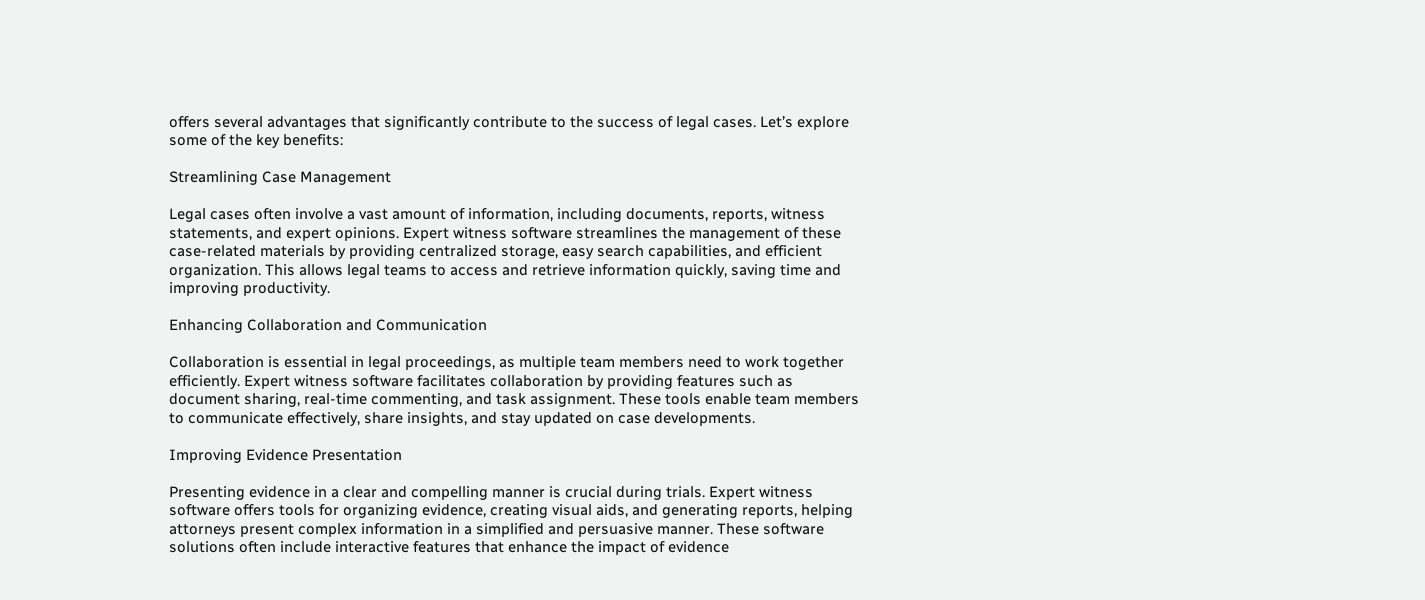offers several advantages that significantly contribute to the success of legal cases. Let’s explore some of the key benefits:

Streamlining Case Management

Legal cases often involve a vast amount of information, including documents, reports, witness statements, and expert opinions. Expert witness software streamlines the management of these case-related materials by providing centralized storage, easy search capabilities, and efficient organization. This allows legal teams to access and retrieve information quickly, saving time and improving productivity.

Enhancing Collaboration and Communication

Collaboration is essential in legal proceedings, as multiple team members need to work together efficiently. Expert witness software facilitates collaboration by providing features such as document sharing, real-time commenting, and task assignment. These tools enable team members to communicate effectively, share insights, and stay updated on case developments.

Improving Evidence Presentation

Presenting evidence in a clear and compelling manner is crucial during trials. Expert witness software offers tools for organizing evidence, creating visual aids, and generating reports, helping attorneys present complex information in a simplified and persuasive manner. These software solutions often include interactive features that enhance the impact of evidence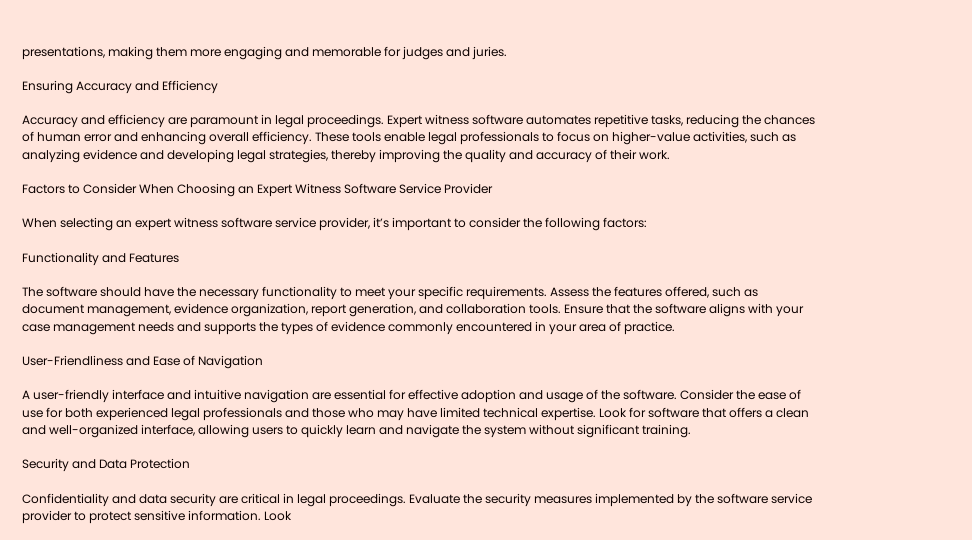presentations, making them more engaging and memorable for judges and juries.

Ensuring Accuracy and Efficiency

Accuracy and efficiency are paramount in legal proceedings. Expert witness software automates repetitive tasks, reducing the chances of human error and enhancing overall efficiency. These tools enable legal professionals to focus on higher-value activities, such as analyzing evidence and developing legal strategies, thereby improving the quality and accuracy of their work.

Factors to Consider When Choosing an Expert Witness Software Service Provider

When selecting an expert witness software service provider, it’s important to consider the following factors:

Functionality and Features

The software should have the necessary functionality to meet your specific requirements. Assess the features offered, such as document management, evidence organization, report generation, and collaboration tools. Ensure that the software aligns with your case management needs and supports the types of evidence commonly encountered in your area of practice.

User-Friendliness and Ease of Navigation

A user-friendly interface and intuitive navigation are essential for effective adoption and usage of the software. Consider the ease of use for both experienced legal professionals and those who may have limited technical expertise. Look for software that offers a clean and well-organized interface, allowing users to quickly learn and navigate the system without significant training.

Security and Data Protection

Confidentiality and data security are critical in legal proceedings. Evaluate the security measures implemented by the software service provider to protect sensitive information. Look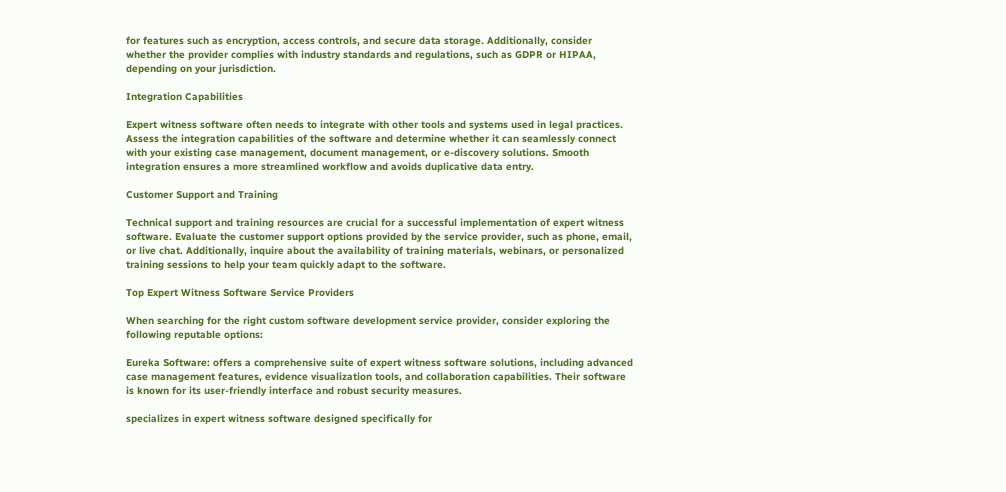for features such as encryption, access controls, and secure data storage. Additionally, consider whether the provider complies with industry standards and regulations, such as GDPR or HIPAA, depending on your jurisdiction.

Integration Capabilities

Expert witness software often needs to integrate with other tools and systems used in legal practices. Assess the integration capabilities of the software and determine whether it can seamlessly connect with your existing case management, document management, or e-discovery solutions. Smooth integration ensures a more streamlined workflow and avoids duplicative data entry.

Customer Support and Training

Technical support and training resources are crucial for a successful implementation of expert witness software. Evaluate the customer support options provided by the service provider, such as phone, email, or live chat. Additionally, inquire about the availability of training materials, webinars, or personalized training sessions to help your team quickly adapt to the software.

Top Expert Witness Software Service Providers

When searching for the right custom software development service provider, consider exploring the following reputable options:

Eureka Software: offers a comprehensive suite of expert witness software solutions, including advanced case management features, evidence visualization tools, and collaboration capabilities. Their software is known for its user-friendly interface and robust security measures.

specializes in expert witness software designed specifically for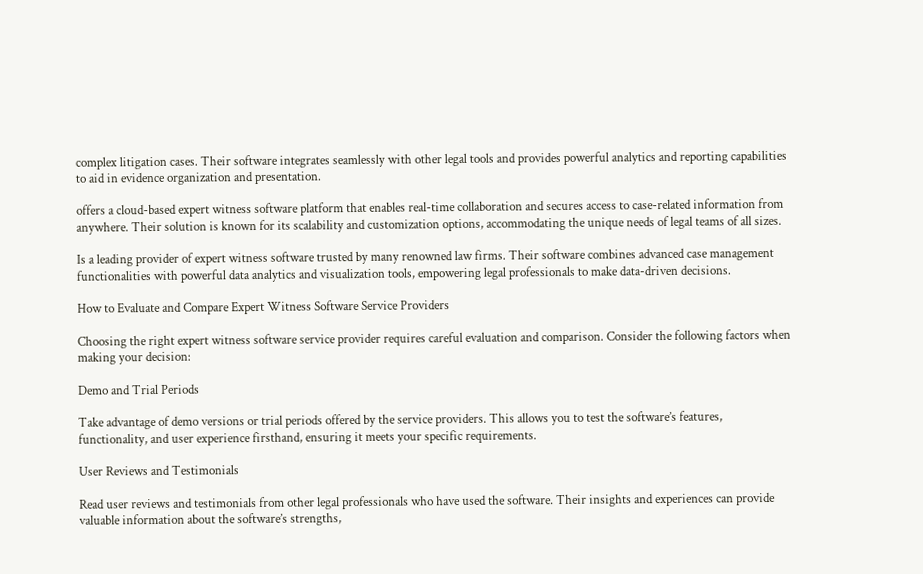complex litigation cases. Their software integrates seamlessly with other legal tools and provides powerful analytics and reporting capabilities to aid in evidence organization and presentation.

offers a cloud-based expert witness software platform that enables real-time collaboration and secures access to case-related information from anywhere. Their solution is known for its scalability and customization options, accommodating the unique needs of legal teams of all sizes.

Is a leading provider of expert witness software trusted by many renowned law firms. Their software combines advanced case management functionalities with powerful data analytics and visualization tools, empowering legal professionals to make data-driven decisions.

How to Evaluate and Compare Expert Witness Software Service Providers

Choosing the right expert witness software service provider requires careful evaluation and comparison. Consider the following factors when making your decision:

Demo and Trial Periods

Take advantage of demo versions or trial periods offered by the service providers. This allows you to test the software’s features, functionality, and user experience firsthand, ensuring it meets your specific requirements.

User Reviews and Testimonials

Read user reviews and testimonials from other legal professionals who have used the software. Their insights and experiences can provide valuable information about the software’s strengths,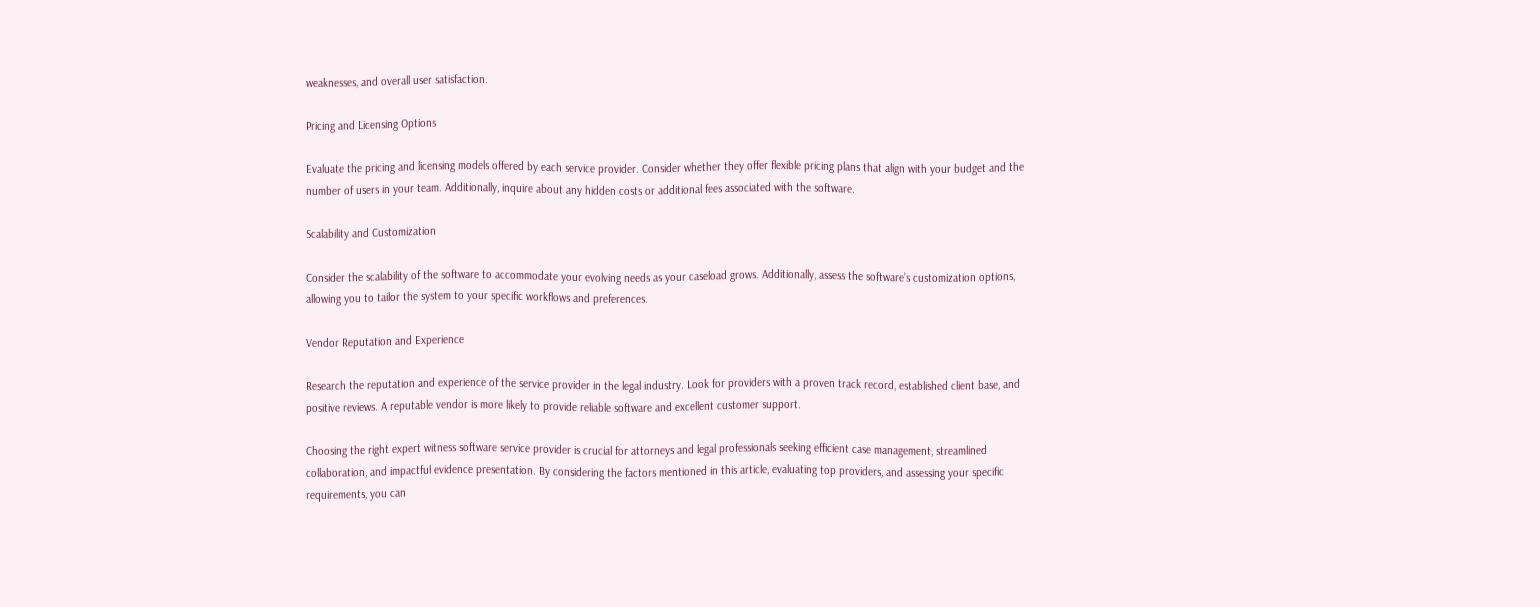weaknesses, and overall user satisfaction.

Pricing and Licensing Options

Evaluate the pricing and licensing models offered by each service provider. Consider whether they offer flexible pricing plans that align with your budget and the number of users in your team. Additionally, inquire about any hidden costs or additional fees associated with the software.

Scalability and Customization

Consider the scalability of the software to accommodate your evolving needs as your caseload grows. Additionally, assess the software’s customization options, allowing you to tailor the system to your specific workflows and preferences.

Vendor Reputation and Experience

Research the reputation and experience of the service provider in the legal industry. Look for providers with a proven track record, established client base, and positive reviews. A reputable vendor is more likely to provide reliable software and excellent customer support.

Choosing the right expert witness software service provider is crucial for attorneys and legal professionals seeking efficient case management, streamlined collaboration, and impactful evidence presentation. By considering the factors mentioned in this article, evaluating top providers, and assessing your specific requirements, you can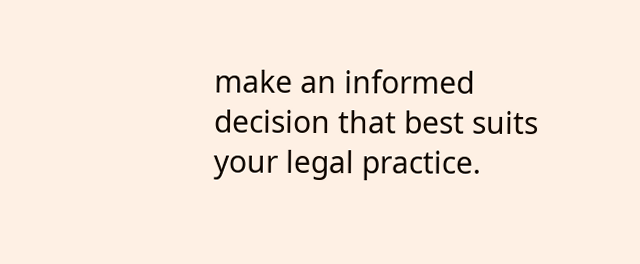make an informed decision that best suits your legal practice.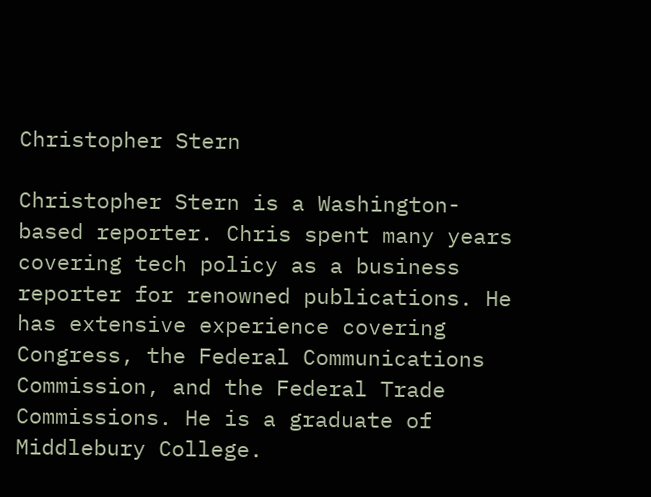Christopher Stern

Christopher Stern is a Washington-based reporter. Chris spent many years covering tech policy as a business reporter for renowned publications. He has extensive experience covering Congress, the Federal Communications Commission, and the Federal Trade Commissions. He is a graduate of Middlebury College.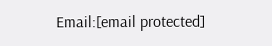Email:[email protected]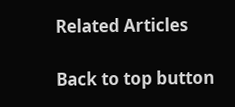Related Articles

Back to top button